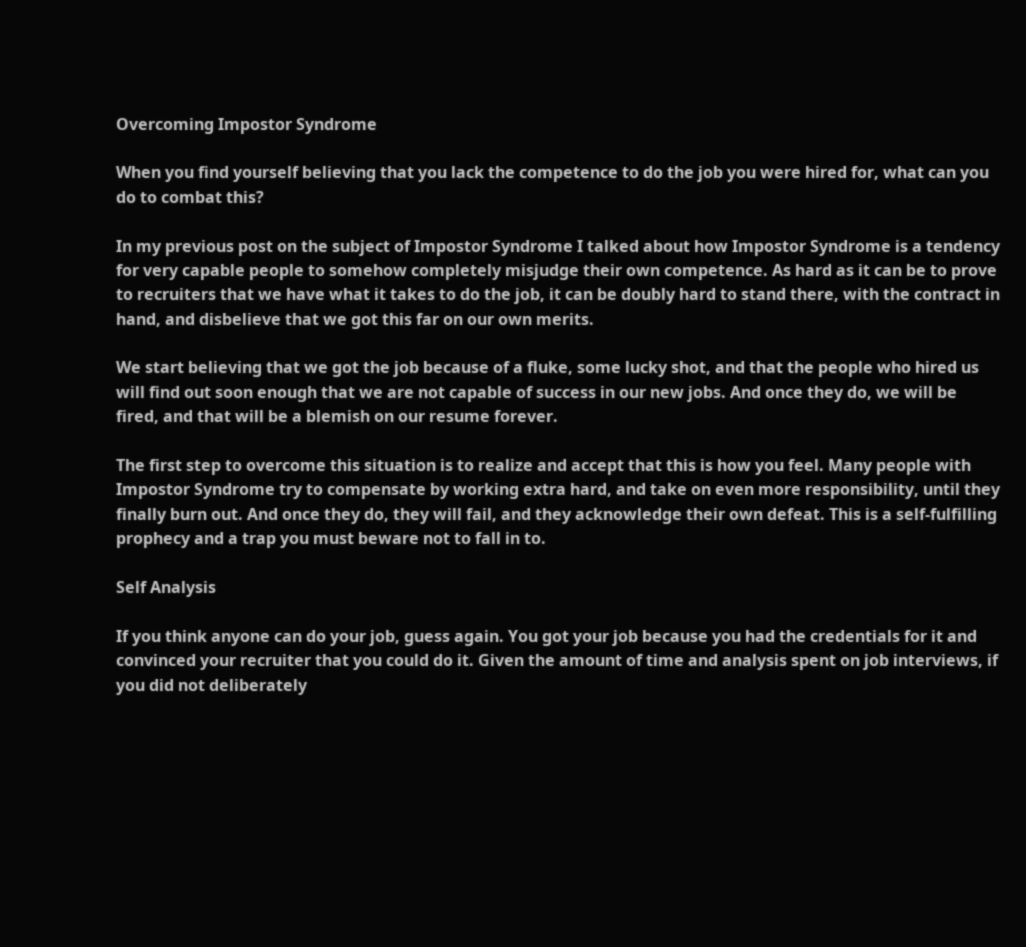Overcoming Impostor Syndrome

When you find yourself believing that you lack the competence to do the job you were hired for, what can you do to combat this?

In my previous post on the subject of Impostor Syndrome I talked about how Impostor Syndrome is a tendency for very capable people to somehow completely misjudge their own competence. As hard as it can be to prove to recruiters that we have what it takes to do the job, it can be doubly hard to stand there, with the contract in hand, and disbelieve that we got this far on our own merits.

We start believing that we got the job because of a fluke, some lucky shot, and that the people who hired us will find out soon enough that we are not capable of success in our new jobs. And once they do, we will be fired, and that will be a blemish on our resume forever.

The first step to overcome this situation is to realize and accept that this is how you feel. Many people with Impostor Syndrome try to compensate by working extra hard, and take on even more responsibility, until they finally burn out. And once they do, they will fail, and they acknowledge their own defeat. This is a self-fulfilling prophecy and a trap you must beware not to fall in to.

Self Analysis

If you think anyone can do your job, guess again. You got your job because you had the credentials for it and convinced your recruiter that you could do it. Given the amount of time and analysis spent on job interviews, if you did not deliberately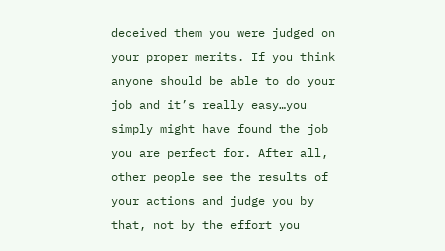deceived them you were judged on your proper merits. If you think anyone should be able to do your job and it’s really easy…you simply might have found the job you are perfect for. After all, other people see the results of your actions and judge you by that, not by the effort you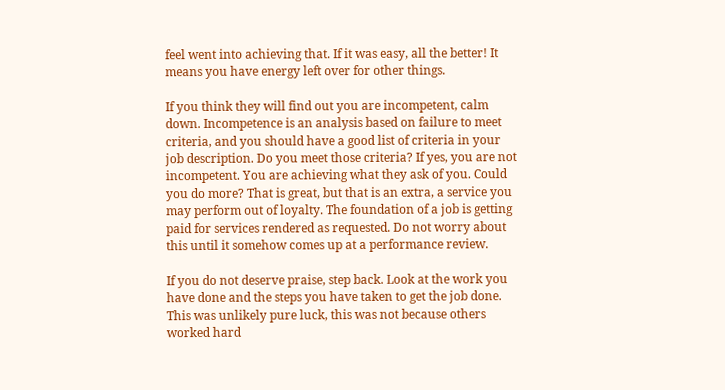feel went into achieving that. If it was easy, all the better! It means you have energy left over for other things.

If you think they will find out you are incompetent, calm down. Incompetence is an analysis based on failure to meet criteria, and you should have a good list of criteria in your job description. Do you meet those criteria? If yes, you are not incompetent. You are achieving what they ask of you. Could you do more? That is great, but that is an extra, a service you may perform out of loyalty. The foundation of a job is getting paid for services rendered as requested. Do not worry about this until it somehow comes up at a performance review.

If you do not deserve praise, step back. Look at the work you have done and the steps you have taken to get the job done. This was unlikely pure luck, this was not because others worked hard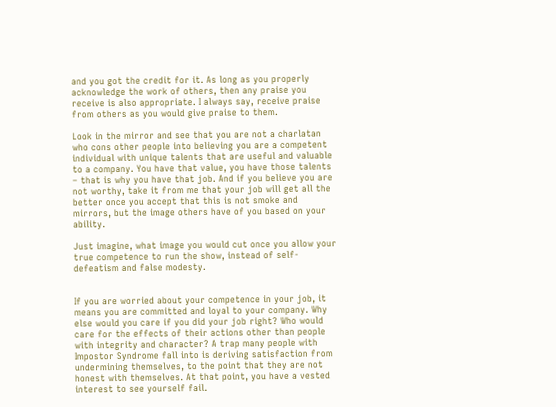and you got the credit for it. As long as you properly acknowledge the work of others, then any praise you receive is also appropriate. I always say, receive praise from others as you would give praise to them.

Look in the mirror and see that you are not a charlatan who cons other people into believing you are a competent individual with unique talents that are useful and valuable to a company. You have that value, you have those talents – that is why you have that job. And if you believe you are not worthy, take it from me that your job will get all the better once you accept that this is not smoke and mirrors, but the image others have of you based on your ability.

Just imagine, what image you would cut once you allow your true competence to run the show, instead of self-defeatism and false modesty.


If you are worried about your competence in your job, it means you are committed and loyal to your company. Why else would you care if you did your job right? Who would care for the effects of their actions other than people with integrity and character? A trap many people with Impostor Syndrome fall into is deriving satisfaction from undermining themselves, to the point that they are not honest with themselves. At that point, you have a vested interest to see yourself fail.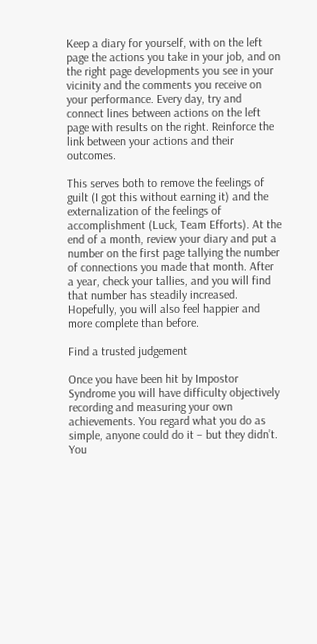Keep a diary for yourself, with on the left page the actions you take in your job, and on the right page developments you see in your vicinity and the comments you receive on your performance. Every day, try and connect lines between actions on the left page with results on the right. Reinforce the link between your actions and their outcomes.

This serves both to remove the feelings of guilt (I got this without earning it) and the externalization of the feelings of accomplishment (Luck, Team Efforts). At the end of a month, review your diary and put a number on the first page tallying the number of connections you made that month. After a year, check your tallies, and you will find that number has steadily increased. Hopefully, you will also feel happier and more complete than before.

Find a trusted judgement

Once you have been hit by Impostor Syndrome you will have difficulty objectively recording and measuring your own achievements. You regard what you do as simple, anyone could do it – but they didn’t. You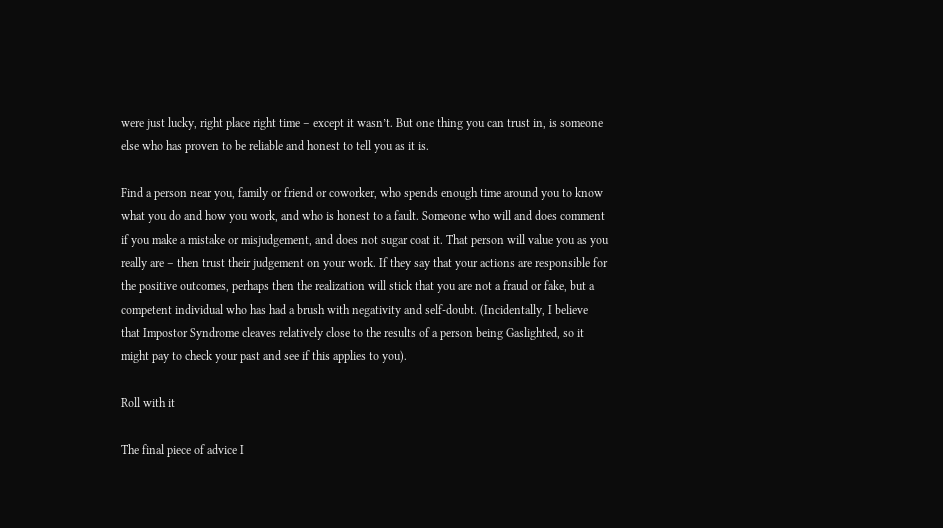were just lucky, right place right time – except it wasn’t. But one thing you can trust in, is someone else who has proven to be reliable and honest to tell you as it is.

Find a person near you, family or friend or coworker, who spends enough time around you to know what you do and how you work, and who is honest to a fault. Someone who will and does comment if you make a mistake or misjudgement, and does not sugar coat it. That person will value you as you really are – then trust their judgement on your work. If they say that your actions are responsible for the positive outcomes, perhaps then the realization will stick that you are not a fraud or fake, but a competent individual who has had a brush with negativity and self-doubt. (Incidentally, I believe that Impostor Syndrome cleaves relatively close to the results of a person being Gaslighted, so it might pay to check your past and see if this applies to you).

Roll with it

The final piece of advice I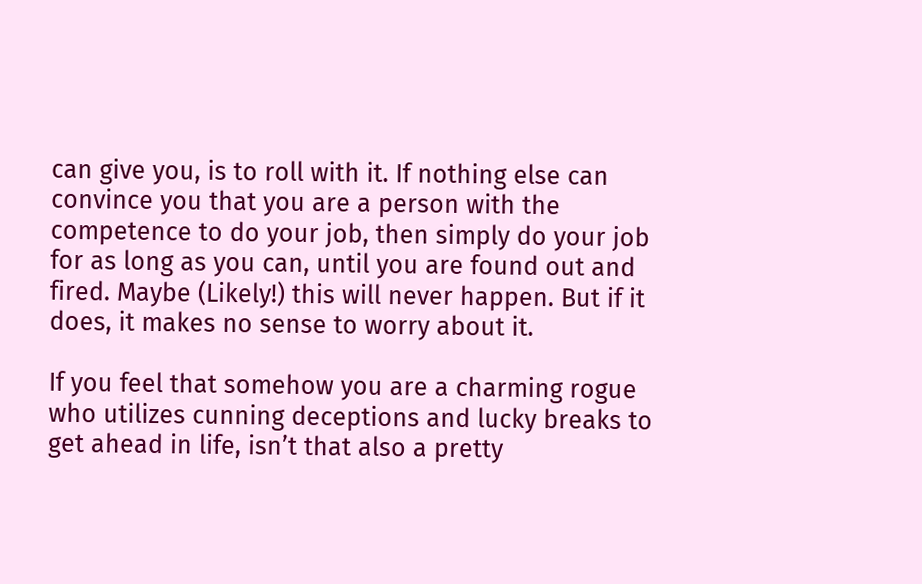can give you, is to roll with it. If nothing else can convince you that you are a person with the competence to do your job, then simply do your job for as long as you can, until you are found out and fired. Maybe (Likely!) this will never happen. But if it does, it makes no sense to worry about it.

If you feel that somehow you are a charming rogue who utilizes cunning deceptions and lucky breaks to get ahead in life, isn’t that also a pretty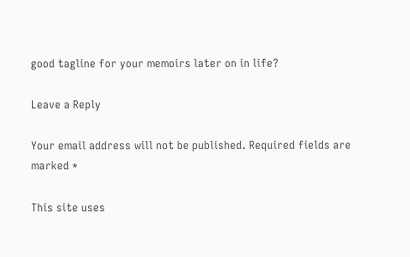good tagline for your memoirs later on in life?

Leave a Reply

Your email address will not be published. Required fields are marked *

This site uses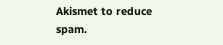Akismet to reduce spam.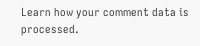Learn how your comment data is processed.